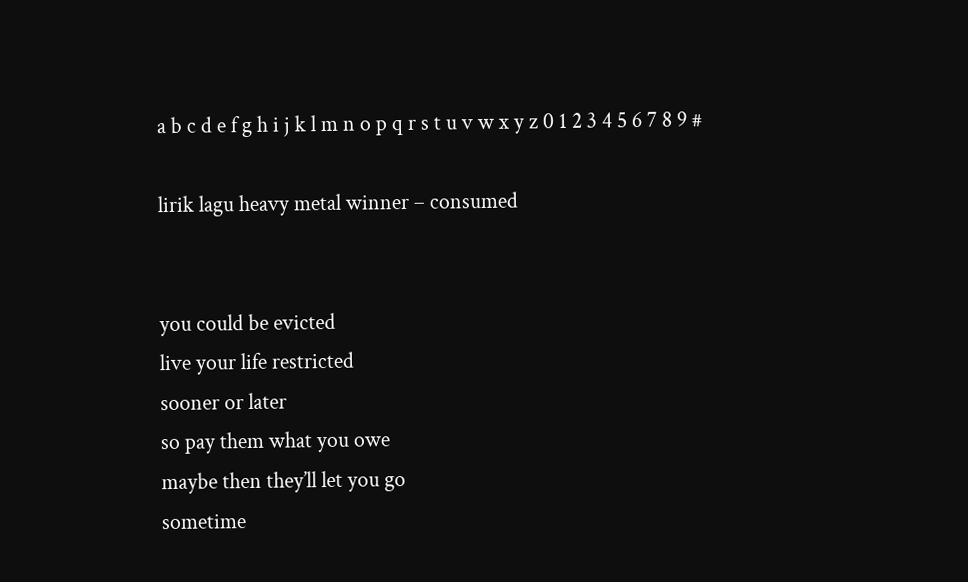a b c d e f g h i j k l m n o p q r s t u v w x y z 0 1 2 3 4 5 6 7 8 9 #

lirik lagu heavy metal winner – consumed


you could be evicted
live your life restricted
sooner or later
so pay them what you owe
maybe then they’ll let you go
sometime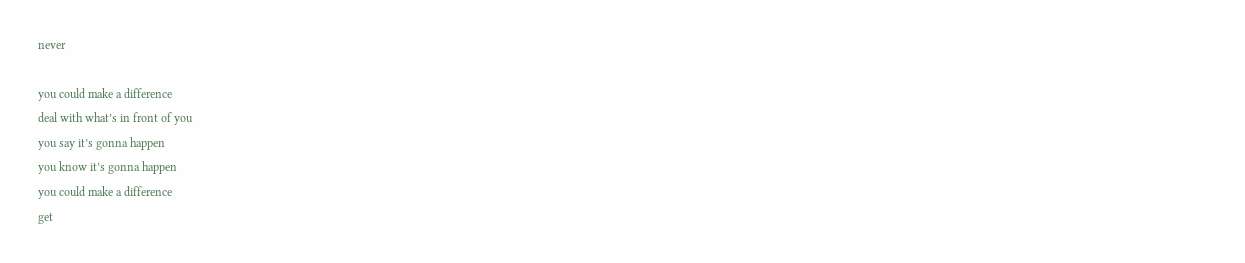never

you could make a difference
deal with what’s in front of you
you say it’s gonna happen
you know it’s gonna happen
you could make a difference
get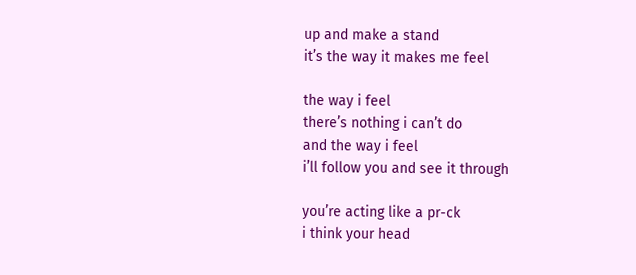up and make a stand
it’s the way it makes me feel

the way i feel
there’s nothing i can’t do
and the way i feel
i’ll follow you and see it through

you’re acting like a pr-ck
i think your head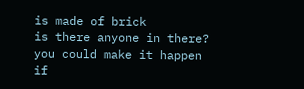is made of brick
is there anyone in there?
you could make it happen
if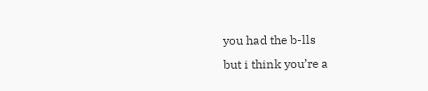you had the b-lls
but i think you’re a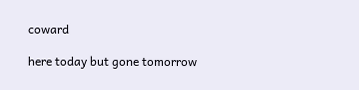coward

here today but gone tomorrow